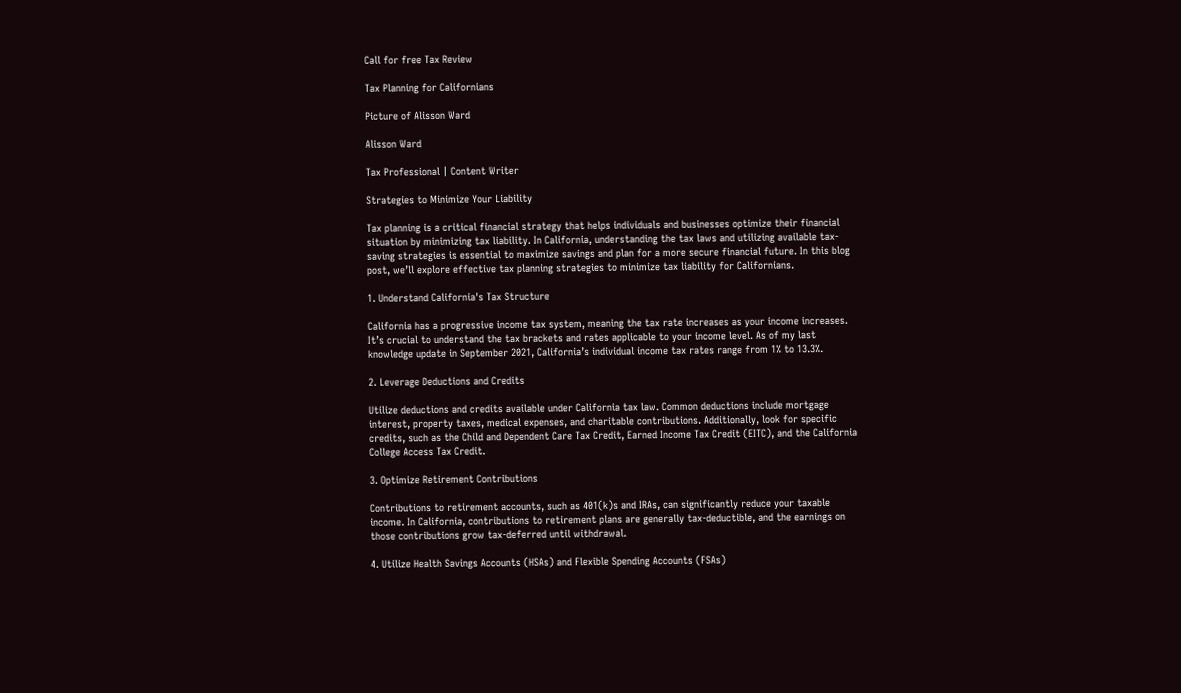Call for free Tax Review

Tax Planning for Californians

Picture of Alisson Ward

Alisson Ward

Tax Professional | Content Writer

Strategies to Minimize Your Liability

Tax planning is a critical financial strategy that helps individuals and businesses optimize their financial situation by minimizing tax liability. In California, understanding the tax laws and utilizing available tax-saving strategies is essential to maximize savings and plan for a more secure financial future. In this blog post, we’ll explore effective tax planning strategies to minimize tax liability for Californians.

1. Understand California's Tax Structure

California has a progressive income tax system, meaning the tax rate increases as your income increases. It’s crucial to understand the tax brackets and rates applicable to your income level. As of my last knowledge update in September 2021, California’s individual income tax rates range from 1% to 13.3%.

2. Leverage Deductions and Credits

Utilize deductions and credits available under California tax law. Common deductions include mortgage interest, property taxes, medical expenses, and charitable contributions. Additionally, look for specific credits, such as the Child and Dependent Care Tax Credit, Earned Income Tax Credit (EITC), and the California College Access Tax Credit.

3. Optimize Retirement Contributions

Contributions to retirement accounts, such as 401(k)s and IRAs, can significantly reduce your taxable income. In California, contributions to retirement plans are generally tax-deductible, and the earnings on those contributions grow tax-deferred until withdrawal.

4. Utilize Health Savings Accounts (HSAs) and Flexible Spending Accounts (FSAs)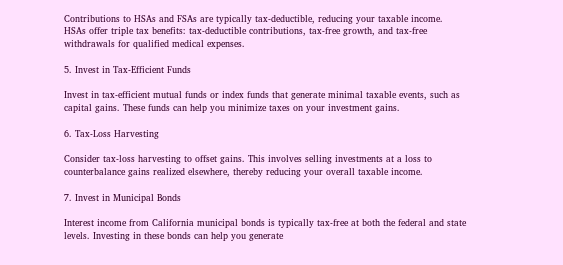Contributions to HSAs and FSAs are typically tax-deductible, reducing your taxable income. HSAs offer triple tax benefits: tax-deductible contributions, tax-free growth, and tax-free withdrawals for qualified medical expenses.

5. Invest in Tax-Efficient Funds

Invest in tax-efficient mutual funds or index funds that generate minimal taxable events, such as capital gains. These funds can help you minimize taxes on your investment gains.

6. Tax-Loss Harvesting

Consider tax-loss harvesting to offset gains. This involves selling investments at a loss to counterbalance gains realized elsewhere, thereby reducing your overall taxable income.

7. Invest in Municipal Bonds

Interest income from California municipal bonds is typically tax-free at both the federal and state levels. Investing in these bonds can help you generate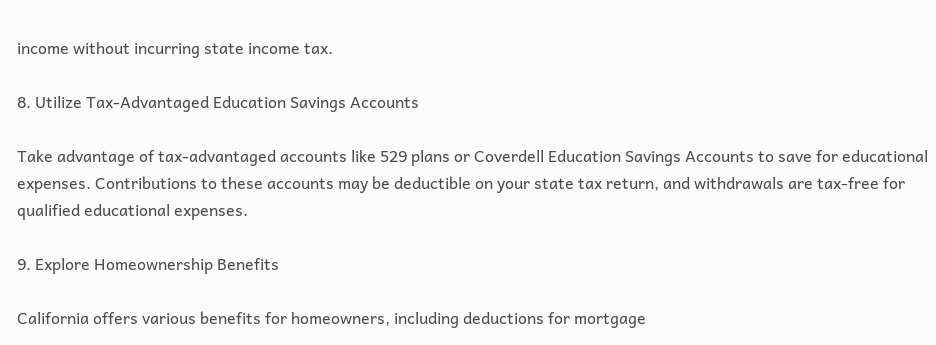income without incurring state income tax.

8. Utilize Tax-Advantaged Education Savings Accounts

Take advantage of tax-advantaged accounts like 529 plans or Coverdell Education Savings Accounts to save for educational expenses. Contributions to these accounts may be deductible on your state tax return, and withdrawals are tax-free for qualified educational expenses.

9. Explore Homeownership Benefits

California offers various benefits for homeowners, including deductions for mortgage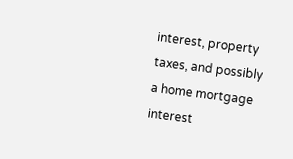interest, property taxes, and possibly a home mortgage interest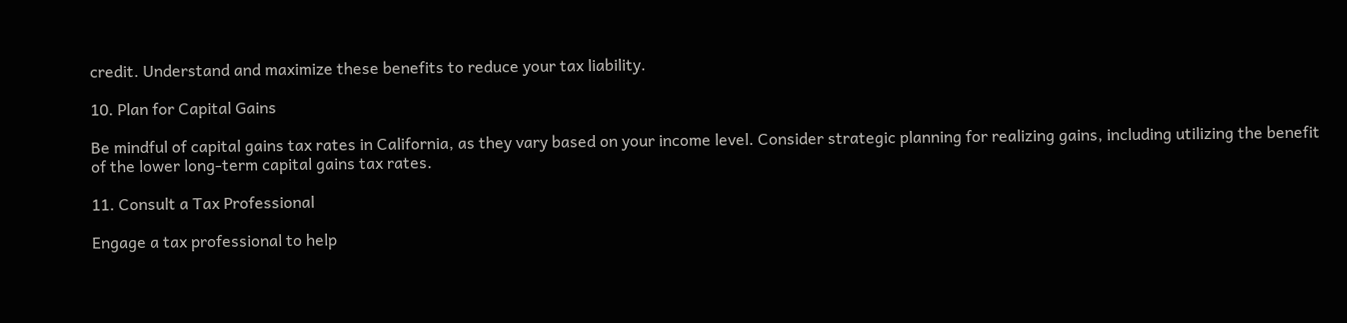credit. Understand and maximize these benefits to reduce your tax liability.

10. Plan for Capital Gains

Be mindful of capital gains tax rates in California, as they vary based on your income level. Consider strategic planning for realizing gains, including utilizing the benefit of the lower long-term capital gains tax rates.

11. Consult a Tax Professional

Engage a tax professional to help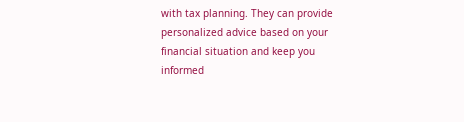with tax planning. They can provide personalized advice based on your financial situation and keep you informed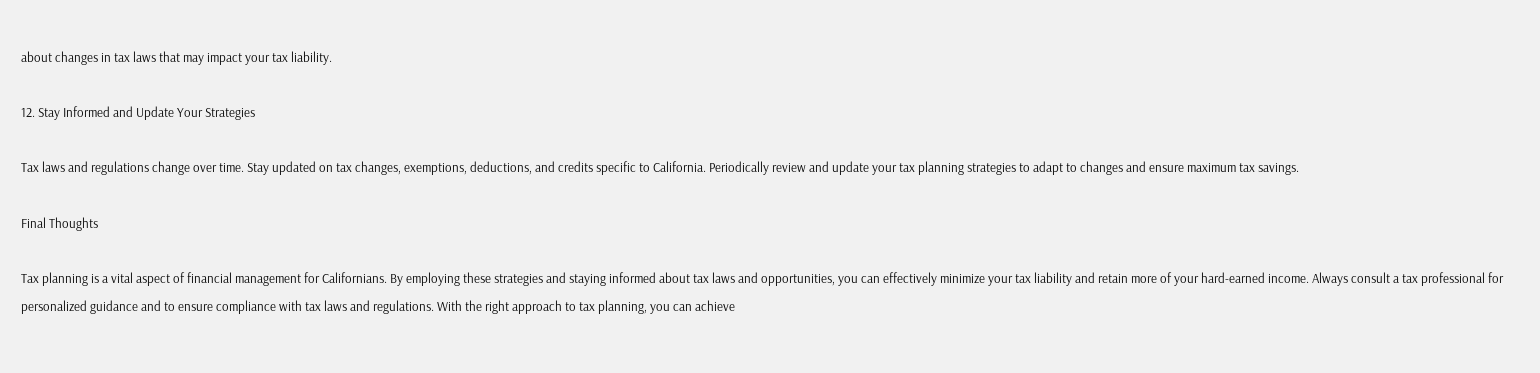about changes in tax laws that may impact your tax liability.

12. Stay Informed and Update Your Strategies

Tax laws and regulations change over time. Stay updated on tax changes, exemptions, deductions, and credits specific to California. Periodically review and update your tax planning strategies to adapt to changes and ensure maximum tax savings.

Final Thoughts

Tax planning is a vital aspect of financial management for Californians. By employing these strategies and staying informed about tax laws and opportunities, you can effectively minimize your tax liability and retain more of your hard-earned income. Always consult a tax professional for personalized guidance and to ensure compliance with tax laws and regulations. With the right approach to tax planning, you can achieve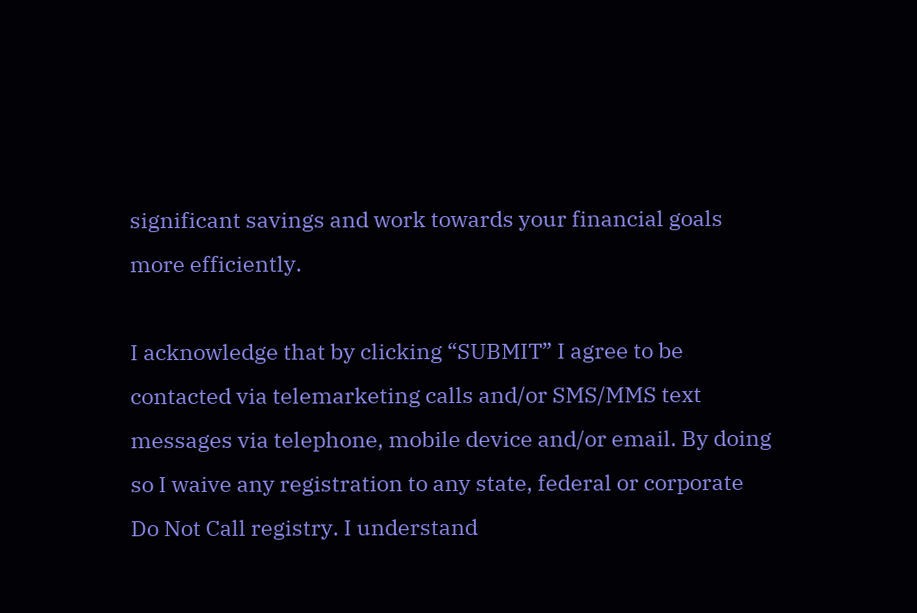significant savings and work towards your financial goals more efficiently.

I acknowledge that by clicking “SUBMIT” I agree to be contacted via telemarketing calls and/or SMS/MMS text messages via telephone, mobile device and/or email. By doing so I waive any registration to any state, federal or corporate Do Not Call registry. I understand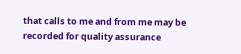that calls to me and from me may be recorded for quality assurance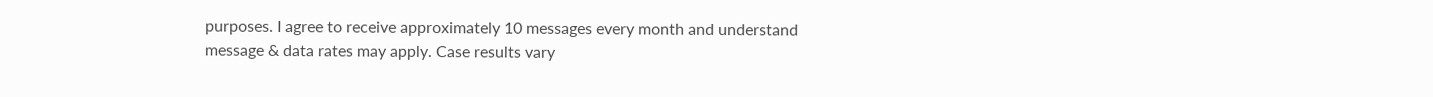purposes. I agree to receive approximately 10 messages every month and understand message & data rates may apply. Case results vary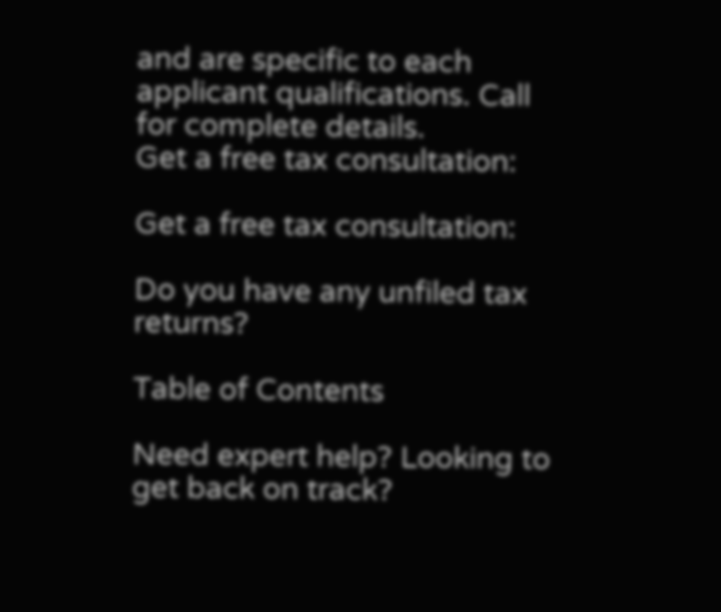and are specific to each applicant qualifications. Call for complete details.
Get a free tax consultation:

Get a free tax consultation:

Do you have any unfiled tax returns?

Table of Contents

Need expert help? Looking to get back on track?